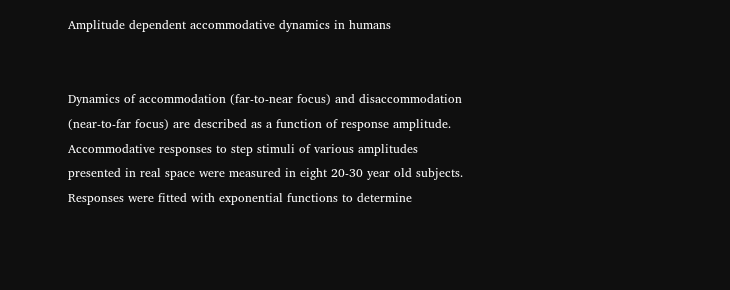Amplitude dependent accommodative dynamics in humans


Dynamics of accommodation (far-to-near focus) and disaccommodation (near-to-far focus) are described as a function of response amplitude. Accommodative responses to step stimuli of various amplitudes presented in real space were measured in eight 20-30 year old subjects. Responses were fitted with exponential functions to determine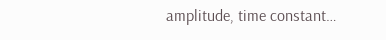amplitude, time constant…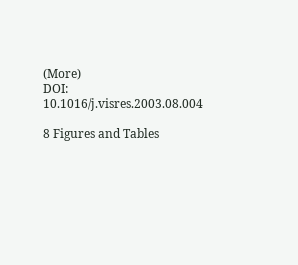(More)
DOI: 10.1016/j.visres.2003.08.004

8 Figures and Tables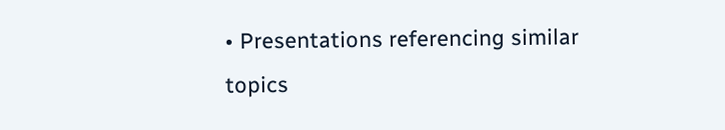• Presentations referencing similar topics